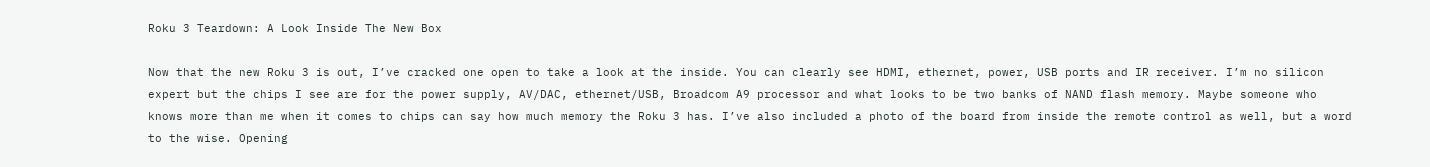Roku 3 Teardown: A Look Inside The New Box

Now that the new Roku 3 is out, I’ve cracked one open to take a look at the inside. You can clearly see HDMI, ethernet, power, USB ports and IR receiver. I’m no silicon expert but the chips I see are for the power supply, AV/DAC, ethernet/USB, Broadcom A9 processor and what looks to be two banks of NAND flash memory. Maybe someone who knows more than me when it comes to chips can say how much memory the Roku 3 has. I’ve also included a photo of the board from inside the remote control as well, but a word to the wise. Opening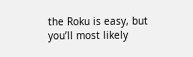the Roku is easy, but you’ll most likely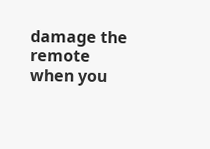damage the remote when you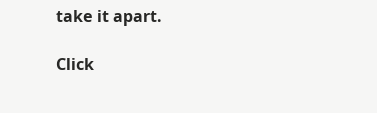take it apart.

Click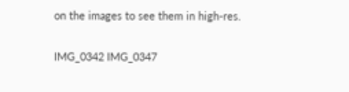on the images to see them in high-res.

IMG_0342 IMG_0347